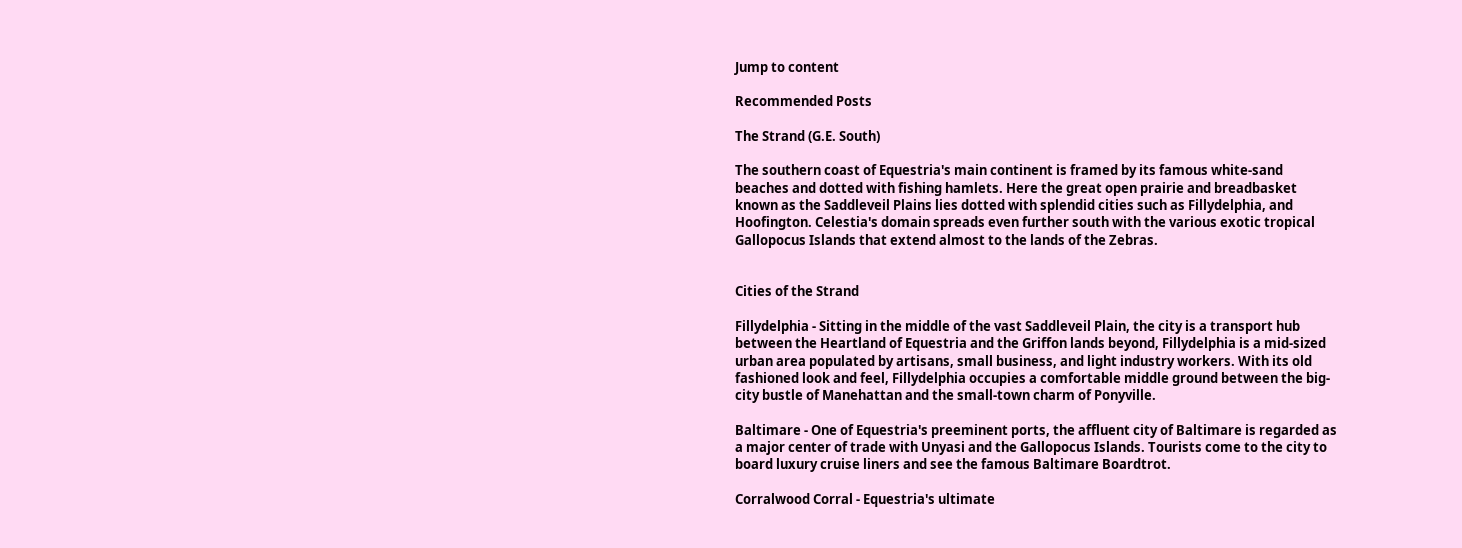Jump to content

Recommended Posts

The Strand (G.E. South)

The southern coast of Equestria's main continent is framed by its famous white-sand beaches and dotted with fishing hamlets. Here the great open prairie and breadbasket known as the Saddleveil Plains lies dotted with splendid cities such as Fillydelphia, and Hoofington. Celestia's domain spreads even further south with the various exotic tropical Gallopocus Islands that extend almost to the lands of the Zebras.


Cities of the Strand

Fillydelphia - Sitting in the middle of the vast Saddleveil Plain, the city is a transport hub between the Heartland of Equestria and the Griffon lands beyond, Fillydelphia is a mid-sized urban area populated by artisans, small business, and light industry workers. With its old fashioned look and feel, Fillydelphia occupies a comfortable middle ground between the big-city bustle of Manehattan and the small-town charm of Ponyville.

Baltimare - One of Equestria's preeminent ports, the affluent city of Baltimare is regarded as a major center of trade with Unyasi and the Gallopocus Islands. Tourists come to the city to board luxury cruise liners and see the famous Baltimare Boardtrot.

Corralwood Corral - Equestria's ultimate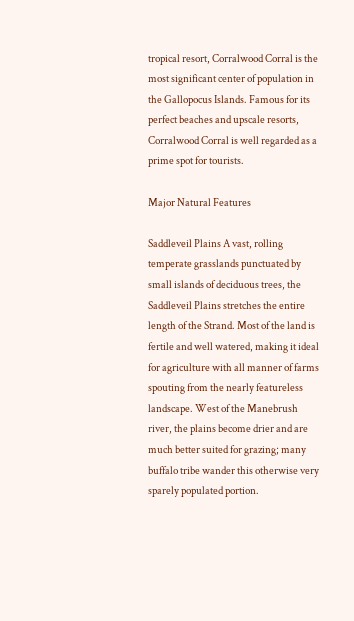tropical resort, Corralwood Corral is the most significant center of population in the Gallopocus Islands. Famous for its perfect beaches and upscale resorts, Corralwood Corral is well regarded as a prime spot for tourists.

Major Natural Features

Saddleveil Plains A vast, rolling temperate grasslands punctuated by small islands of deciduous trees, the Saddleveil Plains stretches the entire length of the Strand. Most of the land is fertile and well watered, making it ideal for agriculture with all manner of farms spouting from the nearly featureless landscape. West of the Manebrush river, the plains become drier and are much better suited for grazing; many buffalo tribe wander this otherwise very sparely populated portion.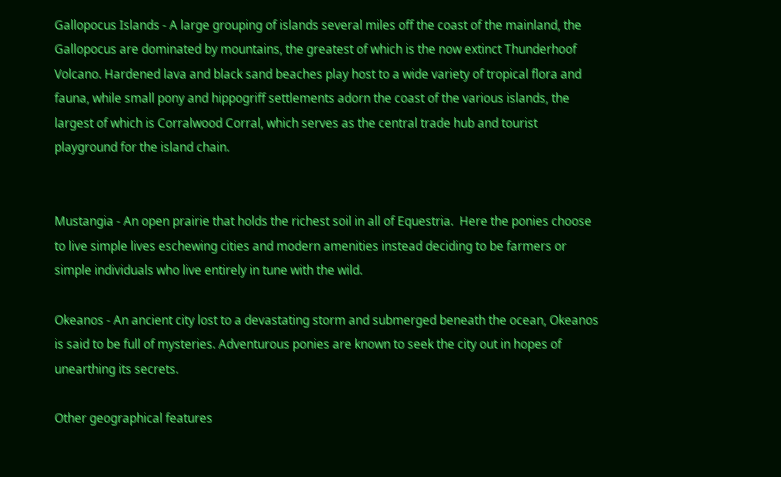Gallopocus Islands - A large grouping of islands several miles off the coast of the mainland, the Gallopocus are dominated by mountains, the greatest of which is the now extinct Thunderhoof Volcano. Hardened lava and black sand beaches play host to a wide variety of tropical flora and fauna, while small pony and hippogriff settlements adorn the coast of the various islands, the largest of which is Corralwood Corral, which serves as the central trade hub and tourist playground for the island chain.


Mustangia - An open prairie that holds the richest soil in all of Equestria.  Here the ponies choose to live simple lives eschewing cities and modern amenities instead deciding to be farmers or simple individuals who live entirely in tune with the wild.

Okeanos - An ancient city lost to a devastating storm and submerged beneath the ocean, Okeanos is said to be full of mysteries. Adventurous ponies are known to seek the city out in hopes of unearthing its secrets.

Other geographical features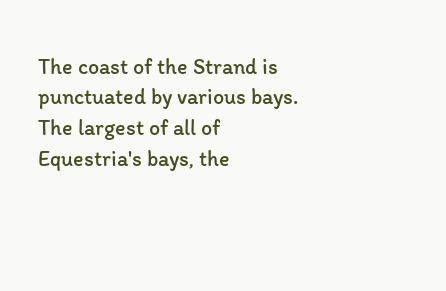The coast of the Strand is punctuated by various bays. The largest of all of Equestria's bays, the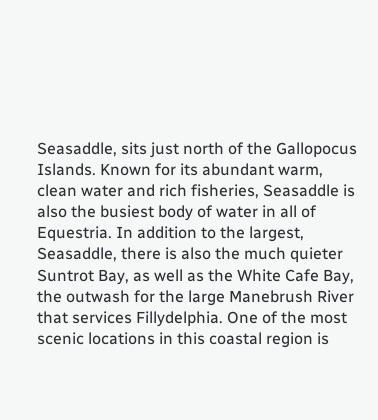Seasaddle, sits just north of the Gallopocus Islands. Known for its abundant warm, clean water and rich fisheries, Seasaddle is also the busiest body of water in all of Equestria. In addition to the largest, Seasaddle, there is also the much quieter Suntrot Bay, as well as the White Cafe Bay, the outwash for the large Manebrush River that services Fillydelphia. One of the most scenic locations in this coastal region is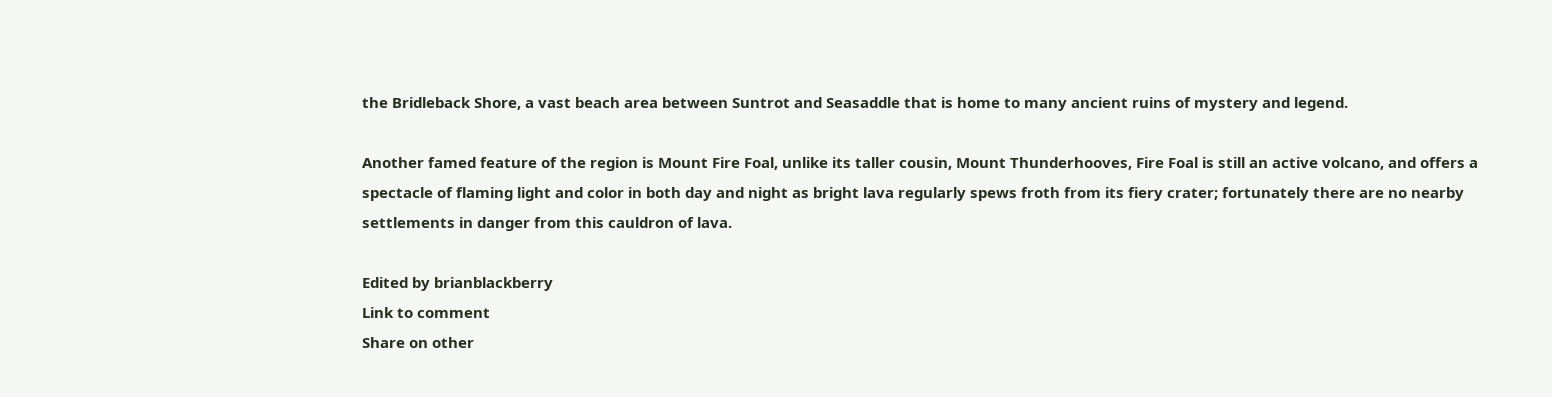the Bridleback Shore, a vast beach area between Suntrot and Seasaddle that is home to many ancient ruins of mystery and legend.

Another famed feature of the region is Mount Fire Foal, unlike its taller cousin, Mount Thunderhooves, Fire Foal is still an active volcano, and offers a spectacle of flaming light and color in both day and night as bright lava regularly spews froth from its fiery crater; fortunately there are no nearby settlements in danger from this cauldron of lava.

Edited by brianblackberry
Link to comment
Share on other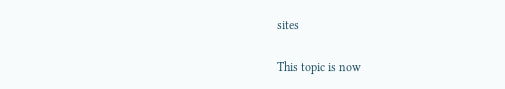sites

This topic is now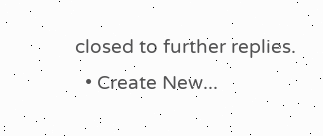closed to further replies.
  • Create New...